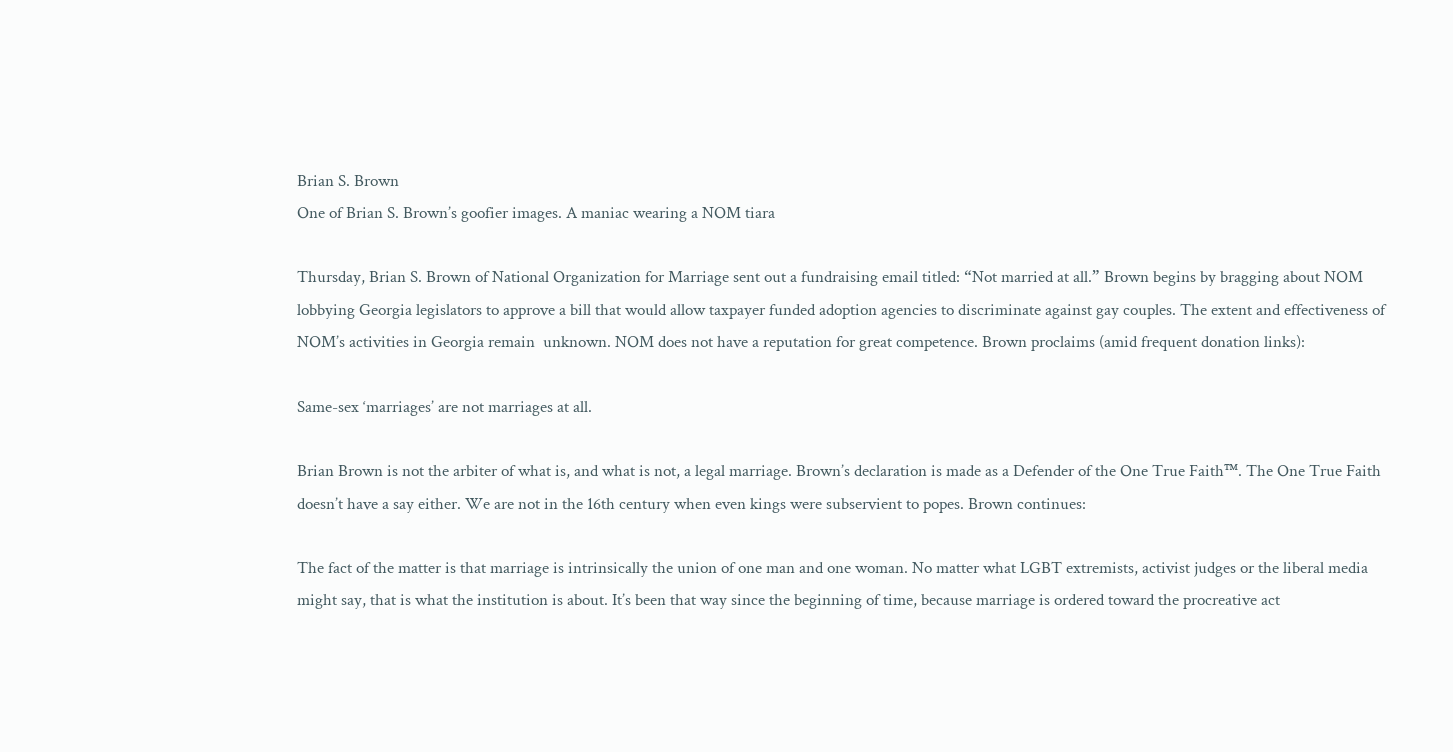Brian S. Brown
One of Brian S. Brown’s goofier images. A maniac wearing a NOM tiara

Thursday, Brian S. Brown of National Organization for Marriage sent out a fundraising email titled: “Not married at all.” Brown begins by bragging about NOM lobbying Georgia legislators to approve a bill that would allow taxpayer funded adoption agencies to discriminate against gay couples. The extent and effectiveness of NOM’s activities in Georgia remain  unknown. NOM does not have a reputation for great competence. Brown proclaims (amid frequent donation links):

Same-sex ‘marriages’ are not marriages at all.

Brian Brown is not the arbiter of what is, and what is not, a legal marriage. Brown’s declaration is made as a Defender of the One True Faith™. The One True Faith doesn’t have a say either. We are not in the 16th century when even kings were subservient to popes. Brown continues:

The fact of the matter is that marriage is intrinsically the union of one man and one woman. No matter what LGBT extremists, activist judges or the liberal media might say, that is what the institution is about. It’s been that way since the beginning of time, because marriage is ordered toward the procreative act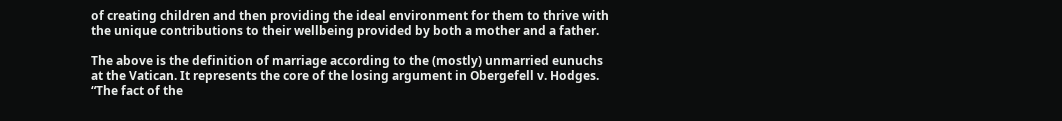of creating children and then providing the ideal environment for them to thrive with the unique contributions to their wellbeing provided by both a mother and a father.

The above is the definition of marriage according to the (mostly) unmarried eunuchs at the Vatican. It represents the core of the losing argument in Obergefell v. Hodges. “The fact of the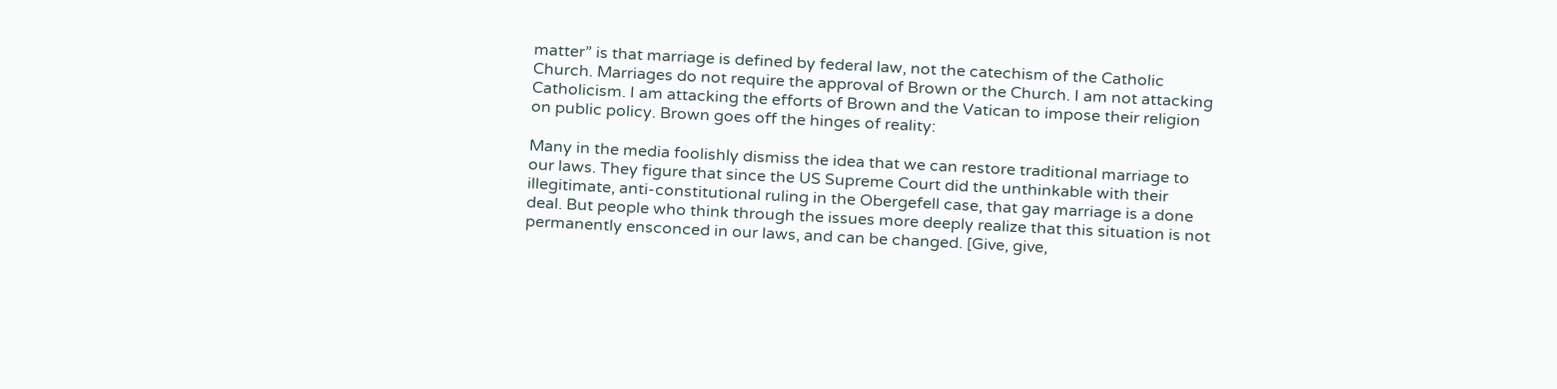matter” is that marriage is defined by federal law, not the catechism of the Catholic Church. Marriages do not require the approval of Brown or the Church. I am not attacking Catholicism. I am attacking the efforts of Brown and the Vatican to impose their religion on public policy. Brown goes off the hinges of reality:

Many in the media foolishly dismiss the idea that we can restore traditional marriage to our laws. They figure that since the US Supreme Court did the unthinkable with their illegitimate, anti-constitutional ruling in the Obergefell case, that gay marriage is a done deal. But people who think through the issues more deeply realize that this situation is not permanently ensconced in our laws, and can be changed. [Give, give,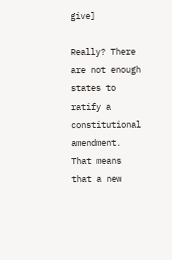give]

Really? There are not enough states to ratify a constitutional amendment. That means that a new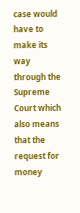case would have to make its way through the Supreme Court which also means that the request for money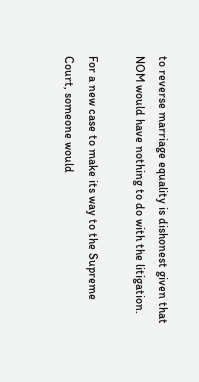to reverse marriage equality is dishonest given that NOM would have nothing to do with the litigation.

For a new case to make its way to the Supreme Court, someone would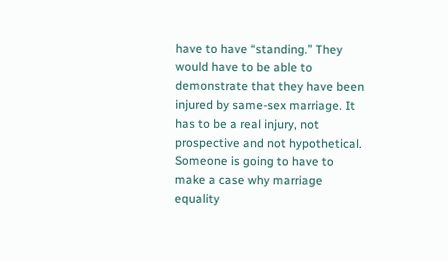have to have “standing.” They would have to be able to demonstrate that they have been injured by same-sex marriage. It has to be a real injury, not prospective and not hypothetical. Someone is going to have to make a case why marriage equality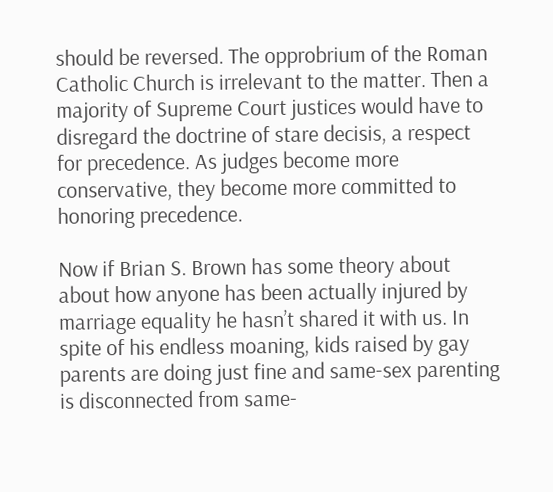should be reversed. The opprobrium of the Roman Catholic Church is irrelevant to the matter. Then a majority of Supreme Court justices would have to disregard the doctrine of stare decisis, a respect for precedence. As judges become more conservative, they become more committed to honoring precedence.

Now if Brian S. Brown has some theory about about how anyone has been actually injured by marriage equality he hasn’t shared it with us. In spite of his endless moaning, kids raised by gay parents are doing just fine and same-sex parenting is disconnected from same-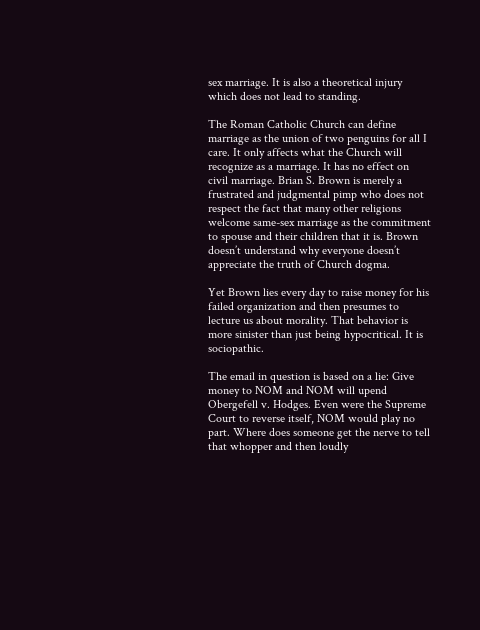sex marriage. It is also a theoretical injury which does not lead to standing.

The Roman Catholic Church can define marriage as the union of two penguins for all I care. It only affects what the Church will recognize as a marriage. It has no effect on civil marriage. Brian S. Brown is merely a frustrated and judgmental pimp who does not respect the fact that many other religions welcome same-sex marriage as the commitment to spouse and their children that it is. Brown doesn’t understand why everyone doesn’t appreciate the truth of Church dogma.

Yet Brown lies every day to raise money for his failed organization and then presumes to lecture us about morality. That behavior is more sinister than just being hypocritical. It is sociopathic.

The email in question is based on a lie: Give money to NOM and NOM will upend Obergefell v. Hodges. Even were the Supreme Court to reverse itself, NOM would play no part. Where does someone get the nerve to tell that whopper and then loudly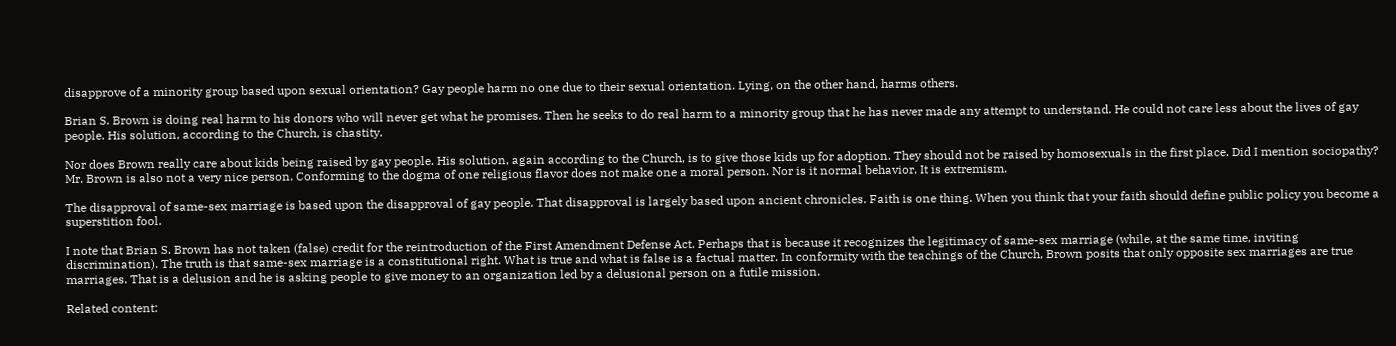disapprove of a minority group based upon sexual orientation? Gay people harm no one due to their sexual orientation. Lying, on the other hand, harms others.

Brian S. Brown is doing real harm to his donors who will never get what he promises. Then he seeks to do real harm to a minority group that he has never made any attempt to understand. He could not care less about the lives of gay people. His solution, according to the Church, is chastity.

Nor does Brown really care about kids being raised by gay people. His solution, again according to the Church, is to give those kids up for adoption. They should not be raised by homosexuals in the first place. Did I mention sociopathy? Mr. Brown is also not a very nice person. Conforming to the dogma of one religious flavor does not make one a moral person. Nor is it normal behavior. It is extremism.

The disapproval of same-sex marriage is based upon the disapproval of gay people. That disapproval is largely based upon ancient chronicles. Faith is one thing. When you think that your faith should define public policy you become a superstition fool.

I note that Brian S. Brown has not taken (false) credit for the reintroduction of the First Amendment Defense Act. Perhaps that is because it recognizes the legitimacy of same-sex marriage (while, at the same time, inviting discrimination). The truth is that same-sex marriage is a constitutional right. What is true and what is false is a factual matter. In conformity with the teachings of the Church, Brown posits that only opposite sex marriages are true marriages. That is a delusion and he is asking people to give money to an organization led by a delusional person on a futile mission.

Related content: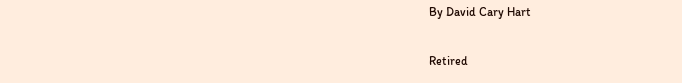By David Cary Hart

Retired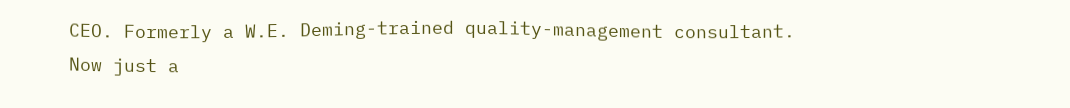CEO. Formerly a W.E. Deming-trained quality-management consultant. Now just a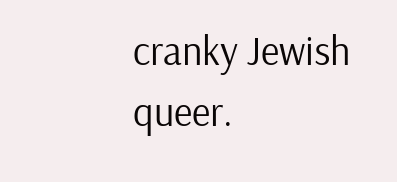cranky Jewish queer.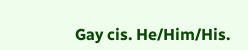Gay cis. He/Him/His.